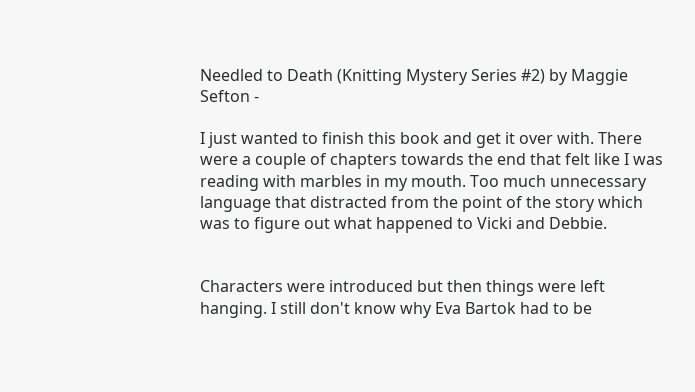Needled to Death (Knitting Mystery Series #2) by Maggie Sefton -

I just wanted to finish this book and get it over with. There were a couple of chapters towards the end that felt like I was reading with marbles in my mouth. Too much unnecessary language that distracted from the point of the story which was to figure out what happened to Vicki and Debbie.


Characters were introduced but then things were left hanging. I still don't know why Eva Bartok had to be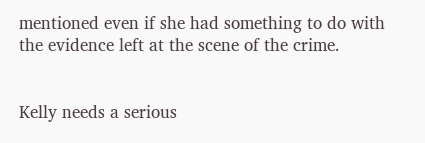mentioned even if she had something to do with the evidence left at the scene of the crime.


Kelly needs a serious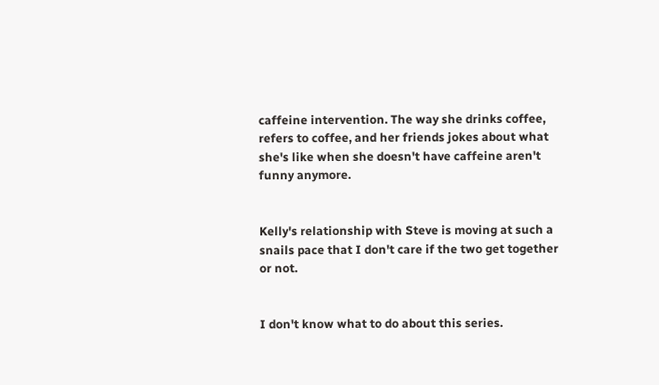caffeine intervention. The way she drinks coffee, refers to coffee, and her friends jokes about what she's like when she doesn't have caffeine aren't funny anymore.


Kelly's relationship with Steve is moving at such a snails pace that I don't care if the two get together or not.


I don't know what to do about this series.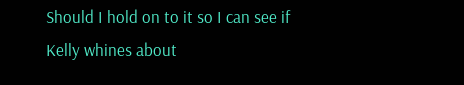Should I hold on to it so I can see if Kelly whines about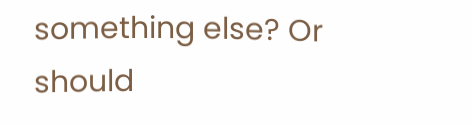something else? Or should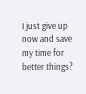I just give up now and save my time for better things?